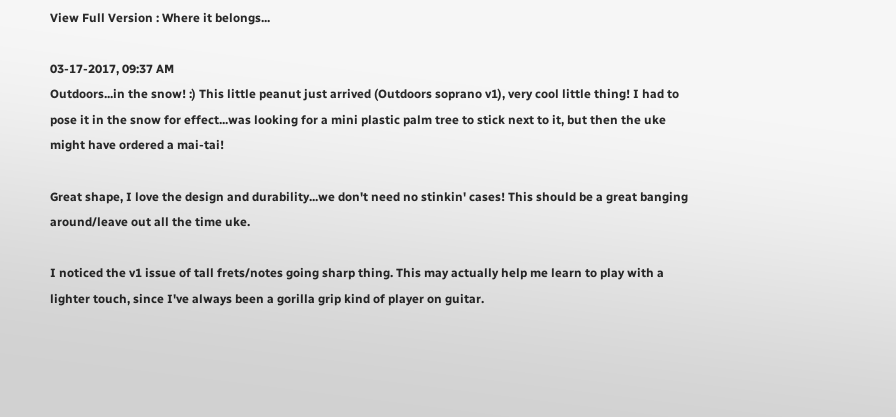View Full Version : Where it belongs...

03-17-2017, 09:37 AM
Outdoors...in the snow! :) This little peanut just arrived (Outdoors soprano v1), very cool little thing! I had to pose it in the snow for effect...was looking for a mini plastic palm tree to stick next to it, but then the uke might have ordered a mai-tai!

Great shape, I love the design and durability...we don't need no stinkin' cases! This should be a great banging around/leave out all the time uke.

I noticed the v1 issue of tall frets/notes going sharp thing. This may actually help me learn to play with a lighter touch, since I've always been a gorilla grip kind of player on guitar.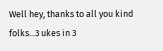Well hey, thanks to all you kind folks...3 ukes in 3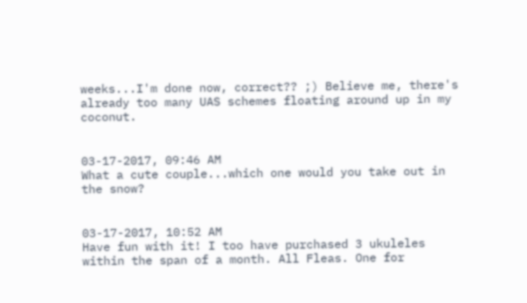weeks...I'm done now, correct?? ;) Believe me, there's already too many UAS schemes floating around up in my coconut.


03-17-2017, 09:46 AM
What a cute couple...which one would you take out in the snow?


03-17-2017, 10:52 AM
Have fun with it! I too have purchased 3 ukuleles within the span of a month. All Fleas. One for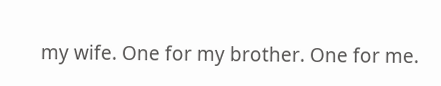my wife. One for my brother. One for me.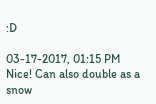:D

03-17-2017, 01:15 PM
Nice! Can also double as a snow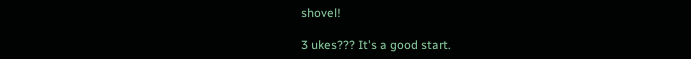shovel!

3 ukes??? It's a good start.